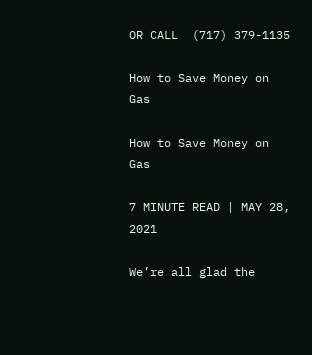OR CALL  (717) 379-1135

How to Save Money on Gas

How to Save Money on Gas

7 MINUTE READ | MAY 28, 2021

We’re all glad the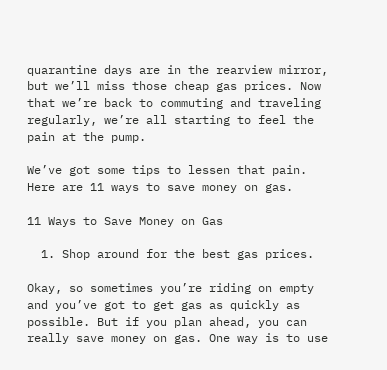quarantine days are in the rearview mirror, but we’ll miss those cheap gas prices. Now that we’re back to commuting and traveling regularly, we’re all starting to feel the pain at the pump.

We’ve got some tips to lessen that pain. Here are 11 ways to save money on gas.

11 Ways to Save Money on Gas

  1. Shop around for the best gas prices.

Okay, so sometimes you’re riding on empty and you’ve got to get gas as quickly as possible. But if you plan ahead, you can really save money on gas. One way is to use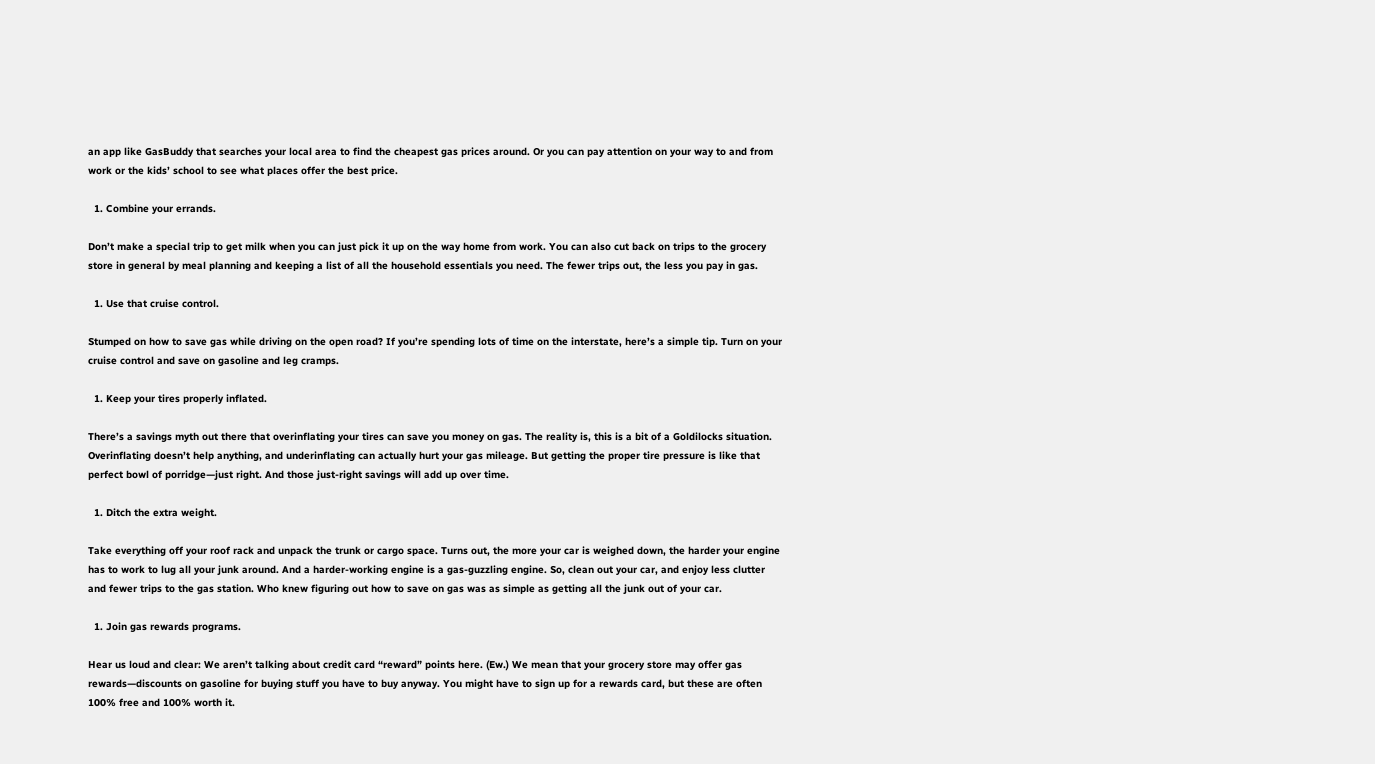an app like GasBuddy that searches your local area to find the cheapest gas prices around. Or you can pay attention on your way to and from work or the kids’ school to see what places offer the best price.

  1. Combine your errands.

Don’t make a special trip to get milk when you can just pick it up on the way home from work. You can also cut back on trips to the grocery store in general by meal planning and keeping a list of all the household essentials you need. The fewer trips out, the less you pay in gas.

  1. Use that cruise control.

Stumped on how to save gas while driving on the open road? If you’re spending lots of time on the interstate, here’s a simple tip. Turn on your cruise control and save on gasoline and leg cramps.

  1. Keep your tires properly inflated.

There’s a savings myth out there that overinflating your tires can save you money on gas. The reality is, this is a bit of a Goldilocks situation. Overinflating doesn’t help anything, and underinflating can actually hurt your gas mileage. But getting the proper tire pressure is like that perfect bowl of porridge—just right. And those just-right savings will add up over time.

  1. Ditch the extra weight.

Take everything off your roof rack and unpack the trunk or cargo space. Turns out, the more your car is weighed down, the harder your engine has to work to lug all your junk around. And a harder-working engine is a gas-guzzling engine. So, clean out your car, and enjoy less clutter and fewer trips to the gas station. Who knew figuring out how to save on gas was as simple as getting all the junk out of your car.

  1. Join gas rewards programs.

Hear us loud and clear: We aren’t talking about credit card “reward” points here. (Ew.) We mean that your grocery store may offer gas rewards—discounts on gasoline for buying stuff you have to buy anyway. You might have to sign up for a rewards card, but these are often 100% free and 100% worth it.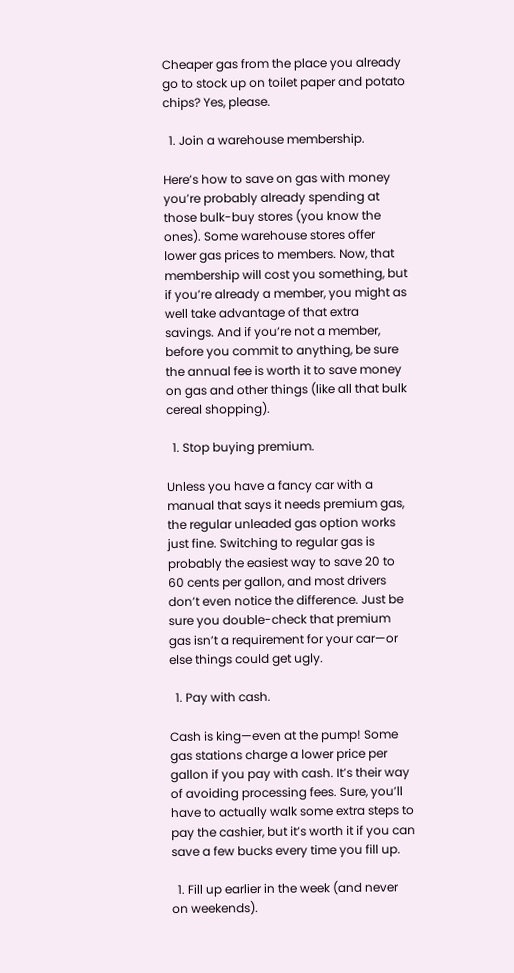Cheaper gas from the place you already go to stock up on toilet paper and potato chips? Yes, please.

  1. Join a warehouse membership.

Here’s how to save on gas with money you’re probably already spending at those bulk-buy stores (you know the ones). Some warehouse stores offer lower gas prices to members. Now, that membership will cost you something, but if you’re already a member, you might as well take advantage of that extra savings. And if you’re not a member, before you commit to anything, be sure the annual fee is worth it to save money on gas and other things (like all that bulk cereal shopping).

  1. Stop buying premium.

Unless you have a fancy car with a manual that says it needs premium gas, the regular unleaded gas option works just fine. Switching to regular gas is probably the easiest way to save 20 to 60 cents per gallon, and most drivers don’t even notice the difference. Just be sure you double-check that premium gas isn’t a requirement for your car—or else things could get ugly.

  1. Pay with cash.

Cash is king—even at the pump! Some gas stations charge a lower price per gallon if you pay with cash. It’s their way of avoiding processing fees. Sure, you’ll have to actually walk some extra steps to pay the cashier, but it’s worth it if you can save a few bucks every time you fill up.

  1. Fill up earlier in the week (and never on weekends).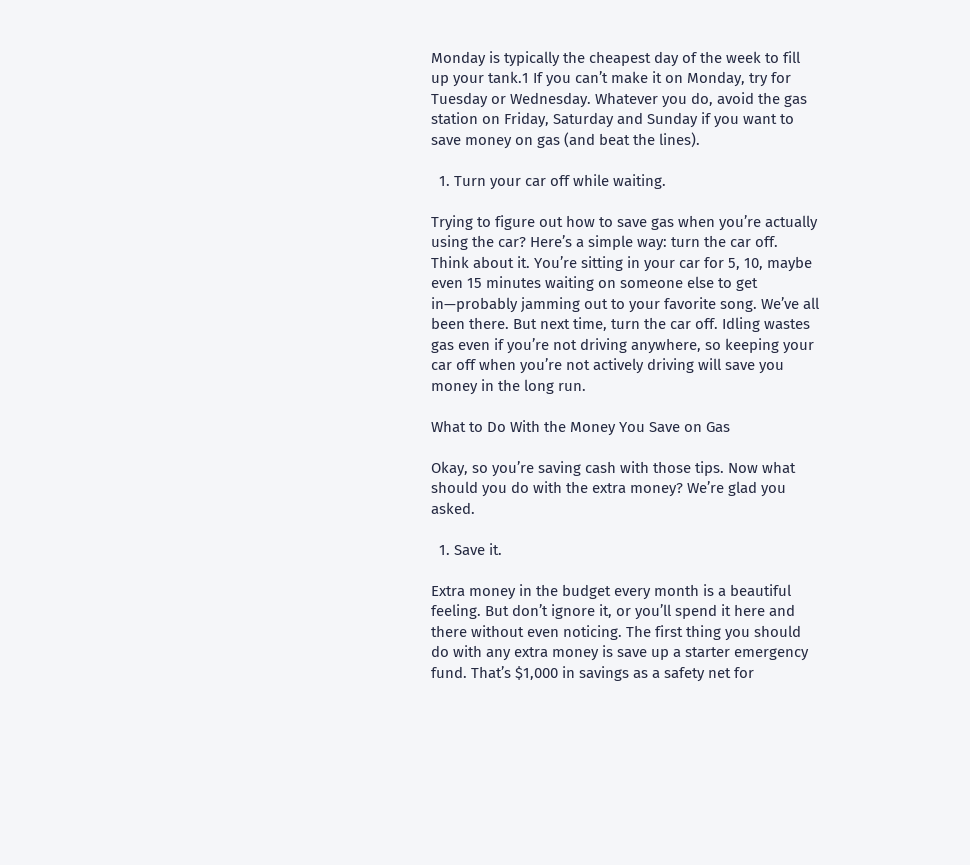Monday is typically the cheapest day of the week to fill up your tank.1 If you can’t make it on Monday, try for Tuesday or Wednesday. Whatever you do, avoid the gas station on Friday, Saturday and Sunday if you want to save money on gas (and beat the lines).

  1. Turn your car off while waiting.

Trying to figure out how to save gas when you’re actually using the car? Here’s a simple way: turn the car off. Think about it. You’re sitting in your car for 5, 10, maybe even 15 minutes waiting on someone else to get in—probably jamming out to your favorite song. We’ve all been there. But next time, turn the car off. Idling wastes gas even if you’re not driving anywhere, so keeping your car off when you’re not actively driving will save you money in the long run.

What to Do With the Money You Save on Gas

Okay, so you’re saving cash with those tips. Now what should you do with the extra money? We’re glad you asked.

  1. Save it.

Extra money in the budget every month is a beautiful feeling. But don’t ignore it, or you’ll spend it here and there without even noticing. The first thing you should do with any extra money is save up a starter emergency fund. That’s $1,000 in savings as a safety net for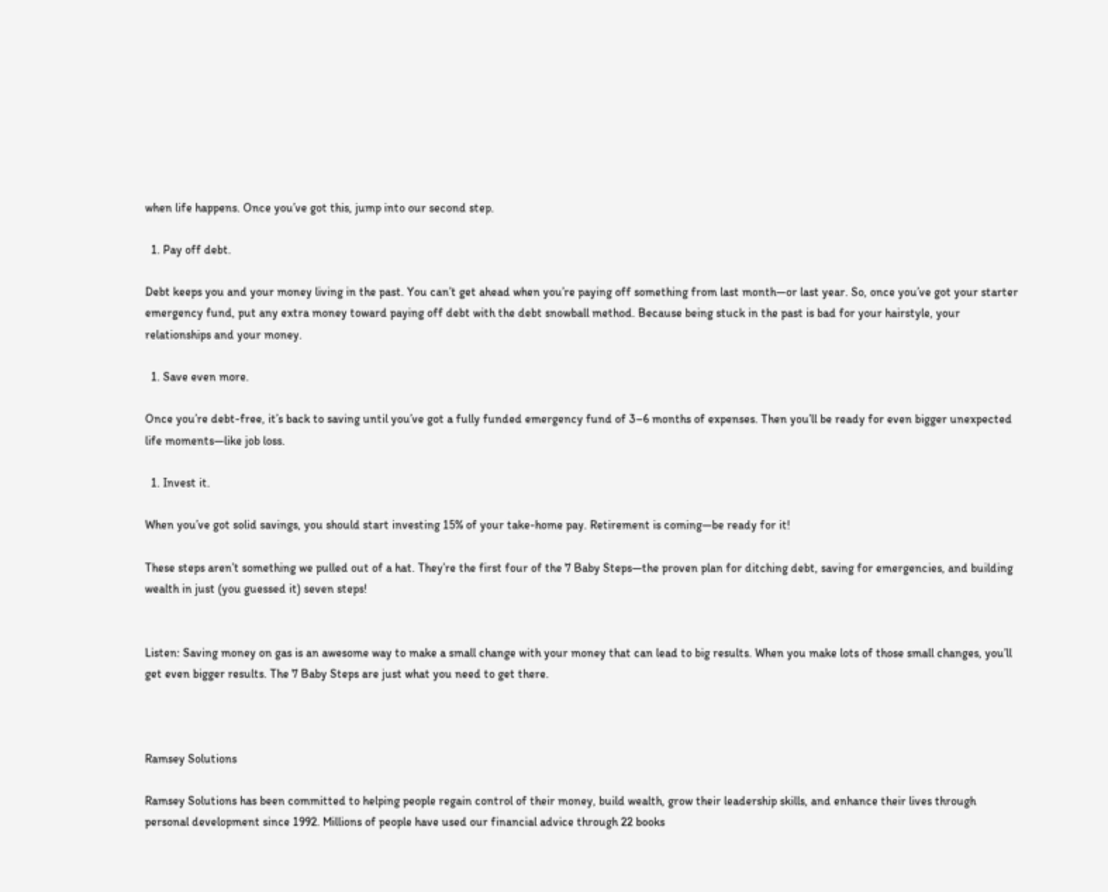when life happens. Once you’ve got this, jump into our second step.

  1. Pay off debt.

Debt keeps you and your money living in the past. You can’t get ahead when you’re paying off something from last month—or last year. So, once you’ve got your starter emergency fund, put any extra money toward paying off debt with the debt snowball method. Because being stuck in the past is bad for your hairstyle, your relationships and your money.

  1. Save even more.

Once you’re debt-free, it’s back to saving until you’ve got a fully funded emergency fund of 3–6 months of expenses. Then you’ll be ready for even bigger unexpected life moments—like job loss.

  1. Invest it.

When you’ve got solid savings, you should start investing 15% of your take-home pay. Retirement is coming—be ready for it!

These steps aren’t something we pulled out of a hat. They’re the first four of the 7 Baby Steps—the proven plan for ditching debt, saving for emergencies, and building wealth in just (you guessed it) seven steps!


Listen: Saving money on gas is an awesome way to make a small change with your money that can lead to big results. When you make lots of those small changes, you’ll get even bigger results. The 7 Baby Steps are just what you need to get there.



Ramsey Solutions

Ramsey Solutions has been committed to helping people regain control of their money, build wealth, grow their leadership skills, and enhance their lives through personal development since 1992. Millions of people have used our financial advice through 22 books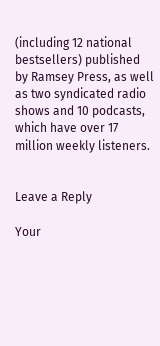(including 12 national bestsellers) published by Ramsey Press, as well as two syndicated radio shows and 10 podcasts, which have over 17 million weekly listeners.


Leave a Reply

Your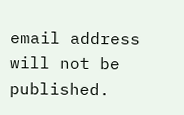email address will not be published.